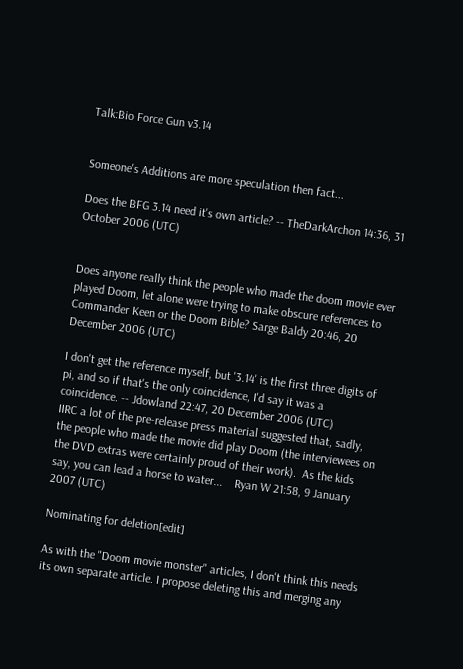Talk:Bio Force Gun v3.14


Someone's Additions are more speculation then fact...

Does the BFG 3.14 need it's own article? -- TheDarkArchon 14:36, 31 October 2006 (UTC)


Does anyone really think the people who made the doom movie ever played Doom, let alone were trying to make obscure references to Commander Keen or the Doom Bible? Sarge Baldy 20:46, 20 December 2006 (UTC)

I don't get the reference myself, but '3.14' is the first three digits of pi, and so if that's the only coincidence, I'd say it was a coincidence. -- Jdowland 22:47, 20 December 2006 (UTC)
IIRC a lot of the pre-release press material suggested that, sadly, the people who made the movie did play Doom (the interviewees on the DVD extras were certainly proud of their work).  As the kids say, you can lead a horse to water...    Ryan W 21:58, 9 January 2007 (UTC)

Nominating for deletion[edit]

As with the "Doom movie monster" articles, I don't think this needs its own separate article. I propose deleting this and merging any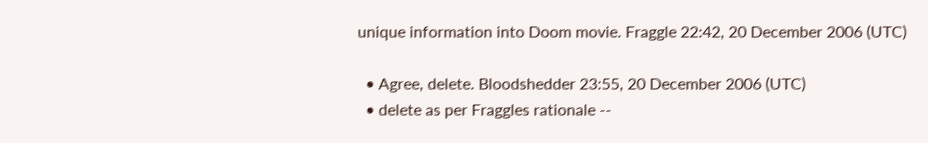unique information into Doom movie. Fraggle 22:42, 20 December 2006 (UTC)

  • Agree, delete. Bloodshedder 23:55, 20 December 2006 (UTC)
  • delete as per Fraggles rationale --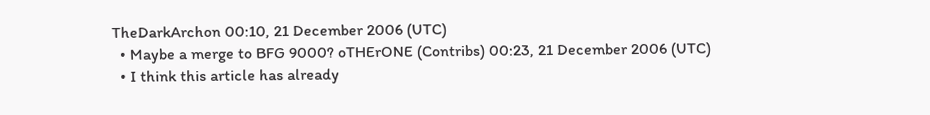TheDarkArchon 00:10, 21 December 2006 (UTC)
  • Maybe a merge to BFG 9000? oTHErONE (Contribs) 00:23, 21 December 2006 (UTC)
  • I think this article has already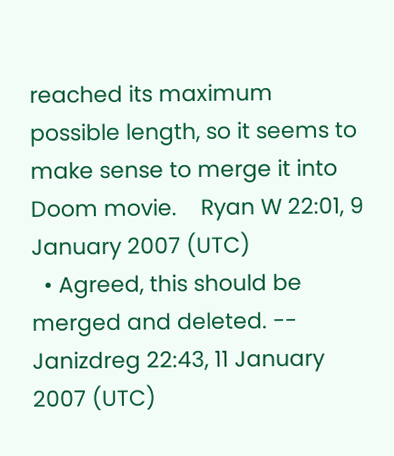reached its maximum possible length, so it seems to make sense to merge it into Doom movie.    Ryan W 22:01, 9 January 2007 (UTC)
  • Agreed, this should be merged and deleted. -- Janizdreg 22:43, 11 January 2007 (UTC)